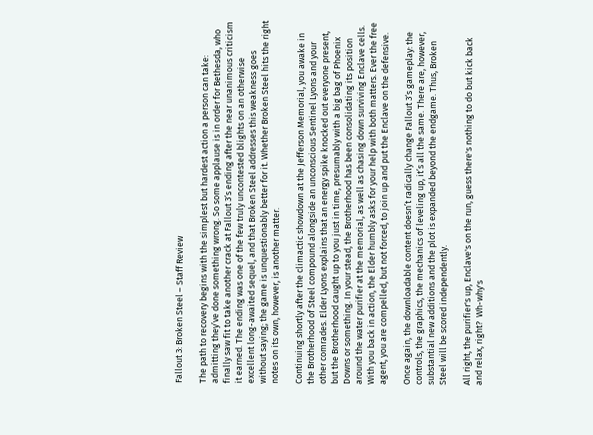Fallout 3: Broken Steel – Staff Review

The path to recovery begins with the simplest but hardest action a person can take: admitting they’ve done something wrong. So some applause is in order for Bethesda, who finally saw fit to take another crack at Fallout 3‘s ending after the near unanimous criticism it earned. The ending was one of the few truly uncontested blights on an otherwise excellent long-awaited sequel, and that Broken Steel addresses this weakness goes without saying; the game is unquestionably better for it. Whether Broken Steel hits the right notes on its own, however, is another matter.

Continuing shortly after the climactic showdown at the Jefferson Memorial, you awake in the Brotherhood of Steel compound alongside an unconscious Sentinel Lyons and your other comrades. Elder Lyons explains that an energy spike knocked out everyone present, but the Brotherhood caught up to you just in time, presumably with a big bag of Phoenix Downs or something. In your stead, the Brotherhood has been consolidating its position around the water purifier at the memorial, as well as chasing down surviving Enclave cells. With you back in action, the Elder humbly asks for your help with both matters. Ever the free agent, you are compelled, but not forced, to join up and put the Enclave on the defensive.

Once again, the downloadable content doesn’t radically change Fallout 3‘s gameplay: the controls, the graphics, the mechanics of leveling up, it’s all the same. There are, however, substantial new additions and the plot is expanded beyond the endgame. Thus, Broken Steel will be scored independently.

All right, the purifier's up, Enclave's on the run, guess there's nothing to do but kick back and relax, right?  Wh-why's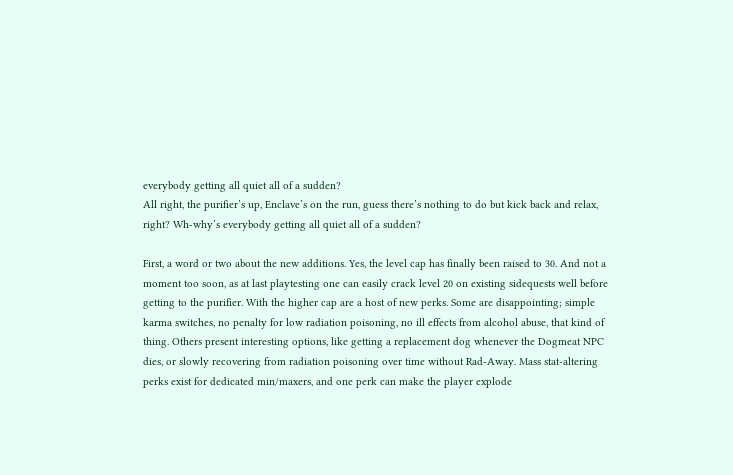everybody getting all quiet all of a sudden?
All right, the purifier’s up, Enclave’s on the run, guess there’s nothing to do but kick back and relax, right? Wh-why’s everybody getting all quiet all of a sudden?

First, a word or two about the new additions. Yes, the level cap has finally been raised to 30. And not a moment too soon, as at last playtesting one can easily crack level 20 on existing sidequests well before getting to the purifier. With the higher cap are a host of new perks. Some are disappointing; simple karma switches, no penalty for low radiation poisoning, no ill effects from alcohol abuse, that kind of thing. Others present interesting options, like getting a replacement dog whenever the Dogmeat NPC dies, or slowly recovering from radiation poisoning over time without Rad-Away. Mass stat-altering perks exist for dedicated min/maxers, and one perk can make the player explode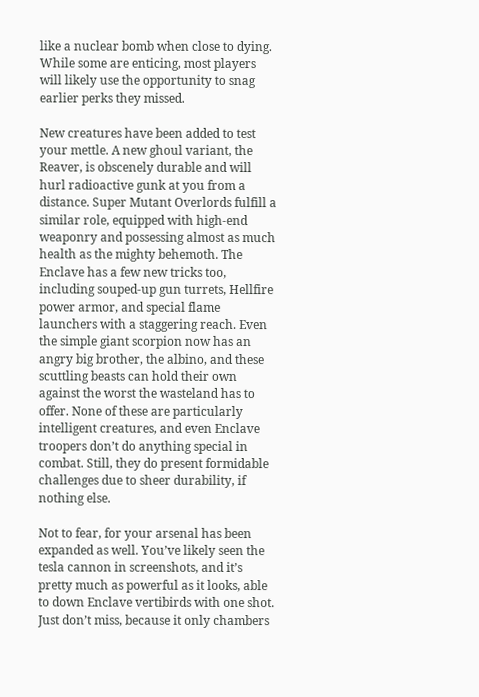like a nuclear bomb when close to dying. While some are enticing, most players will likely use the opportunity to snag earlier perks they missed.

New creatures have been added to test your mettle. A new ghoul variant, the Reaver, is obscenely durable and will hurl radioactive gunk at you from a distance. Super Mutant Overlords fulfill a similar role, equipped with high-end weaponry and possessing almost as much health as the mighty behemoth. The Enclave has a few new tricks too, including souped-up gun turrets, Hellfire power armor, and special flame launchers with a staggering reach. Even the simple giant scorpion now has an angry big brother, the albino, and these scuttling beasts can hold their own against the worst the wasteland has to offer. None of these are particularly intelligent creatures, and even Enclave troopers don’t do anything special in combat. Still, they do present formidable challenges due to sheer durability, if nothing else.

Not to fear, for your arsenal has been expanded as well. You’ve likely seen the tesla cannon in screenshots, and it’s pretty much as powerful as it looks, able to down Enclave vertibirds with one shot. Just don’t miss, because it only chambers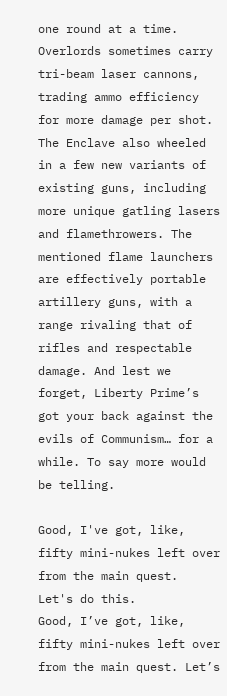one round at a time. Overlords sometimes carry tri-beam laser cannons, trading ammo efficiency for more damage per shot. The Enclave also wheeled in a few new variants of existing guns, including more unique gatling lasers and flamethrowers. The mentioned flame launchers are effectively portable artillery guns, with a range rivaling that of rifles and respectable damage. And lest we forget, Liberty Prime’s got your back against the evils of Communism… for a while. To say more would be telling.

Good, I've got, like, fifty mini-nukes left over from the main quest.  Let's do this.
Good, I’ve got, like, fifty mini-nukes left over from the main quest. Let’s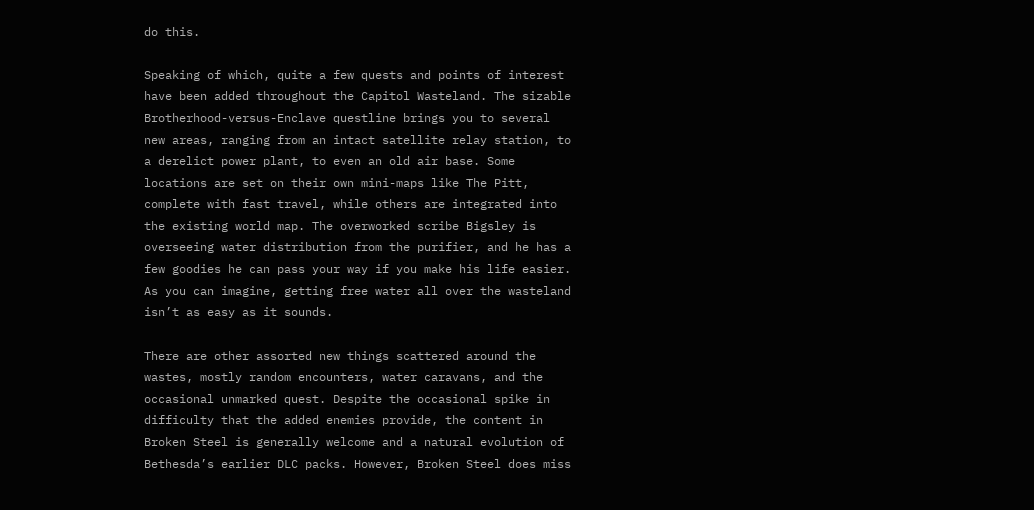do this.

Speaking of which, quite a few quests and points of interest have been added throughout the Capitol Wasteland. The sizable Brotherhood-versus-Enclave questline brings you to several new areas, ranging from an intact satellite relay station, to a derelict power plant, to even an old air base. Some locations are set on their own mini-maps like The Pitt, complete with fast travel, while others are integrated into the existing world map. The overworked scribe Bigsley is overseeing water distribution from the purifier, and he has a few goodies he can pass your way if you make his life easier. As you can imagine, getting free water all over the wasteland isn’t as easy as it sounds.

There are other assorted new things scattered around the wastes, mostly random encounters, water caravans, and the occasional unmarked quest. Despite the occasional spike in difficulty that the added enemies provide, the content in Broken Steel is generally welcome and a natural evolution of Bethesda’s earlier DLC packs. However, Broken Steel does miss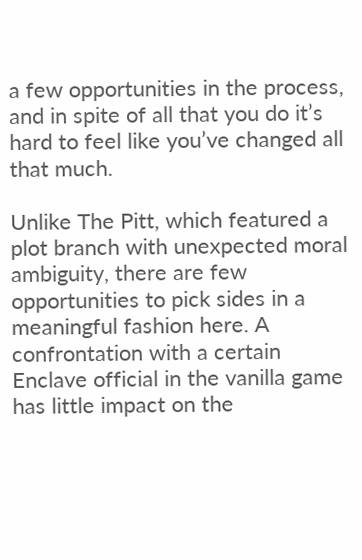a few opportunities in the process, and in spite of all that you do it’s hard to feel like you’ve changed all that much.

Unlike The Pitt, which featured a plot branch with unexpected moral ambiguity, there are few opportunities to pick sides in a meaningful fashion here. A confrontation with a certain Enclave official in the vanilla game has little impact on the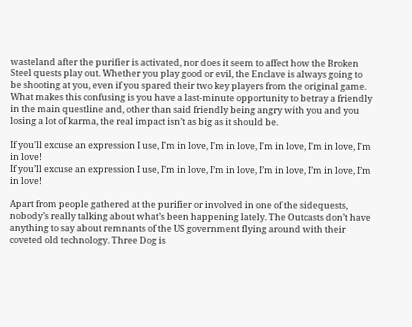wasteland after the purifier is activated, nor does it seem to affect how the Broken Steel quests play out. Whether you play good or evil, the Enclave is always going to be shooting at you, even if you spared their two key players from the original game. What makes this confusing is you have a last-minute opportunity to betray a friendly in the main questline and, other than said friendly being angry with you and you losing a lot of karma, the real impact isn’t as big as it should be.

If you'll excuse an expression I use, I'm in love, I'm in love, I'm in love, I'm in love, I'm in love!
If you’ll excuse an expression I use, I’m in love, I’m in love, I’m in love, I’m in love, I’m in love!

Apart from people gathered at the purifier or involved in one of the sidequests, nobody’s really talking about what’s been happening lately. The Outcasts don’t have anything to say about remnants of the US government flying around with their coveted old technology. Three Dog is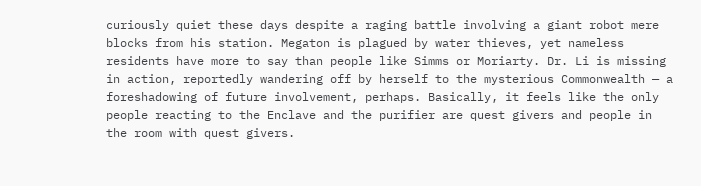curiously quiet these days despite a raging battle involving a giant robot mere blocks from his station. Megaton is plagued by water thieves, yet nameless residents have more to say than people like Simms or Moriarty. Dr. Li is missing in action, reportedly wandering off by herself to the mysterious Commonwealth — a foreshadowing of future involvement, perhaps. Basically, it feels like the only people reacting to the Enclave and the purifier are quest givers and people in the room with quest givers.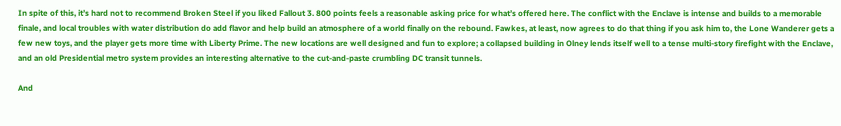In spite of this, it’s hard not to recommend Broken Steel if you liked Fallout 3. 800 points feels a reasonable asking price for what’s offered here. The conflict with the Enclave is intense and builds to a memorable finale, and local troubles with water distribution do add flavor and help build an atmosphere of a world finally on the rebound. Fawkes, at least, now agrees to do that thing if you ask him to, the Lone Wanderer gets a few new toys, and the player gets more time with Liberty Prime. The new locations are well designed and fun to explore; a collapsed building in Olney lends itself well to a tense multi-story firefight with the Enclave, and an old Presidential metro system provides an interesting alternative to the cut-and-paste crumbling DC transit tunnels.

And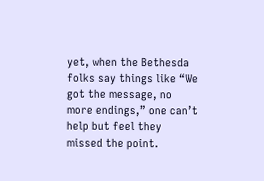yet, when the Bethesda folks say things like “We got the message, no more endings,” one can’t help but feel they missed the point.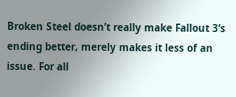Broken Steel doesn’t really make Fallout 3‘s ending better, merely makes it less of an issue. For all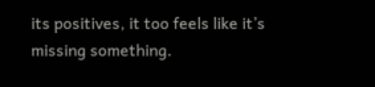its positives, it too feels like it’s missing something.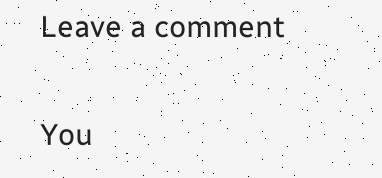Leave a comment

You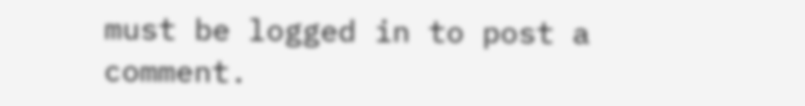must be logged in to post a comment.